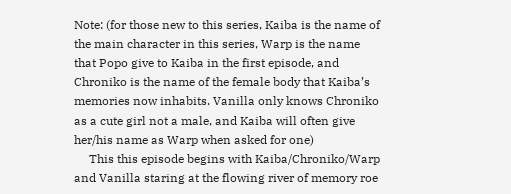Note: (for those new to this series, Kaiba is the name of the main character in this series, Warp is the name that Popo give to Kaiba in the first episode, and Chroniko is the name of the female body that Kaiba’s memories now inhabits. Vanilla only knows Chroniko as a cute girl not a male, and Kaiba will often give her/his name as Warp when asked for one)
     This this episode begins with Kaiba/Chroniko/Warp and Vanilla staring at the flowing river of memory roe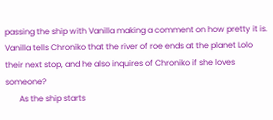passing the ship with Vanilla making a comment on how pretty it is. Vanilla tells Chroniko that the river of roe ends at the planet Lolo their next stop, and he also inquires of Chroniko if she loves someone?
       As the ship starts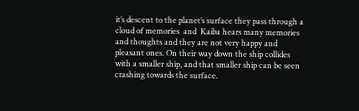it’s descent to the planet’s surface they pass through a cloud of memories  and  Kaiba hears many memories and thoughts and they are not very happy and pleasant ones. On their way down the ship collides with a smaller ship, and that smaller ship can be seen crashing towards the surface.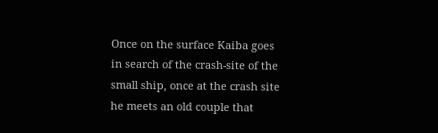Once on the surface Kaiba goes in search of the crash-site of the small ship, once at the crash site he meets an old couple that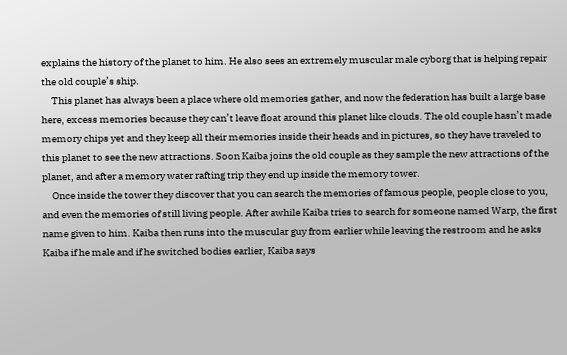explains the history of the planet to him. He also sees an extremely muscular male cyborg that is helping repair the old couple’s ship.
     This planet has always been a place where old memories gather, and now the federation has built a large base here, excess memories because they can’t leave float around this planet like clouds. The old couple hasn’t made memory chips yet and they keep all their memories inside their heads and in pictures, so they have traveled to this planet to see the new attractions. Soon Kaiba joins the old couple as they sample the new attractions of the planet, and after a memory water rafting trip they end up inside the memory tower.
     Once inside the tower they discover that you can search the memories of famous people, people close to you, and even the memories of still living people. After awhile Kaiba tries to search for someone named Warp, the first name given to him. Kaiba then runs into the muscular guy from earlier while leaving the restroom and he asks Kaiba if he male and if he switched bodies earlier, Kaiba says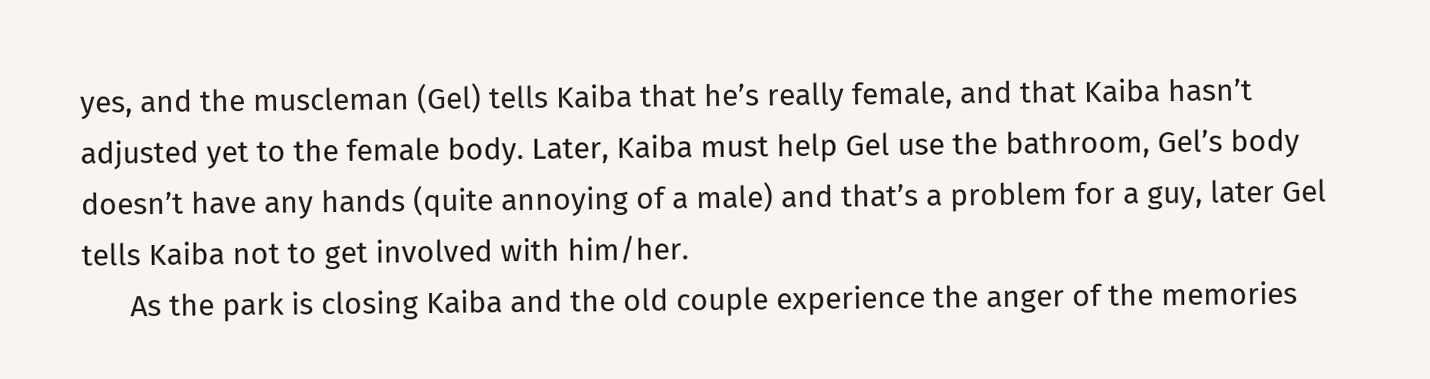yes, and the muscleman (Gel) tells Kaiba that he’s really female, and that Kaiba hasn’t adjusted yet to the female body. Later, Kaiba must help Gel use the bathroom, Gel’s body doesn’t have any hands (quite annoying of a male) and that’s a problem for a guy, later Gel tells Kaiba not to get involved with him/her.
      As the park is closing Kaiba and the old couple experience the anger of the memories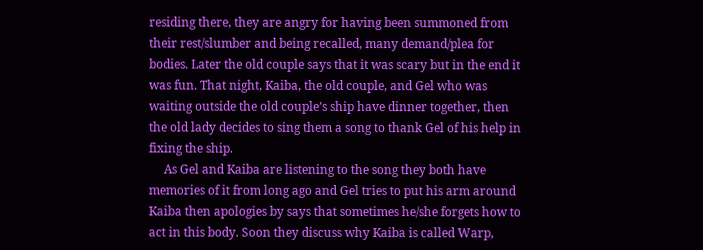residing there, they are angry for having been summoned from their rest/slumber and being recalled, many demand/plea for bodies. Later the old couple says that it was scary but in the end it was fun. That night, Kaiba, the old couple, and Gel who was waiting outside the old couple’s ship have dinner together, then the old lady decides to sing them a song to thank Gel of his help in fixing the ship.
     As Gel and Kaiba are listening to the song they both have memories of it from long ago and Gel tries to put his arm around Kaiba then apologies by says that sometimes he/she forgets how to act in this body. Soon they discuss why Kaiba is called Warp,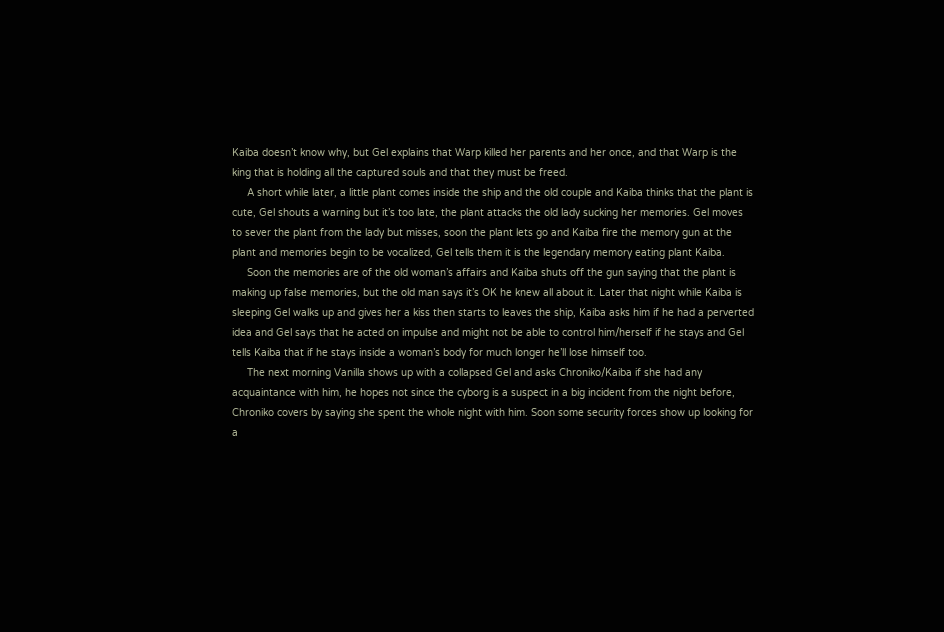Kaiba doesn’t know why, but Gel explains that Warp killed her parents and her once, and that Warp is the king that is holding all the captured souls and that they must be freed.
     A short while later, a little plant comes inside the ship and the old couple and Kaiba thinks that the plant is cute, Gel shouts a warning but it’s too late, the plant attacks the old lady sucking her memories. Gel moves to sever the plant from the lady but misses, soon the plant lets go and Kaiba fire the memory gun at the plant and memories begin to be vocalized, Gel tells them it is the legendary memory eating plant Kaiba.
     Soon the memories are of the old woman’s affairs and Kaiba shuts off the gun saying that the plant is making up false memories, but the old man says it’s OK he knew all about it. Later that night while Kaiba is sleeping Gel walks up and gives her a kiss then starts to leaves the ship, Kaiba asks him if he had a perverted idea and Gel says that he acted on impulse and might not be able to control him/herself if he stays and Gel tells Kaiba that if he stays inside a woman’s body for much longer he’ll lose himself too.
     The next morning Vanilla shows up with a collapsed Gel and asks Chroniko/Kaiba if she had any acquaintance with him, he hopes not since the cyborg is a suspect in a big incident from the night before, Chroniko covers by saying she spent the whole night with him. Soon some security forces show up looking for a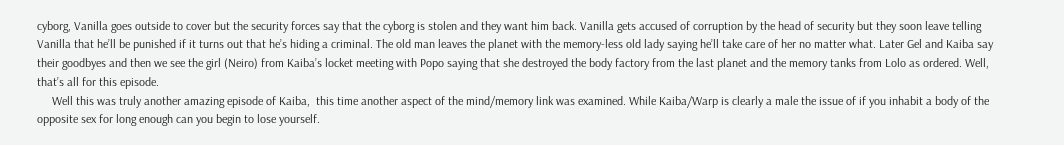cyborg, Vanilla goes outside to cover but the security forces say that the cyborg is stolen and they want him back. Vanilla gets accused of corruption by the head of security but they soon leave telling Vanilla that he’ll be punished if it turns out that he’s hiding a criminal. The old man leaves the planet with the memory-less old lady saying he’ll take care of her no matter what. Later Gel and Kaiba say their goodbyes and then we see the girl (Neiro) from Kaiba’s locket meeting with Popo saying that she destroyed the body factory from the last planet and the memory tanks from Lolo as ordered. Well, that’s all for this episode.
     Well this was truly another amazing episode of Kaiba,  this time another aspect of the mind/memory link was examined. While Kaiba/Warp is clearly a male the issue of if you inhabit a body of the opposite sex for long enough can you begin to lose yourself.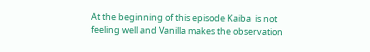At the beginning of this episode Kaiba  is not feeling well and Vanilla makes the observation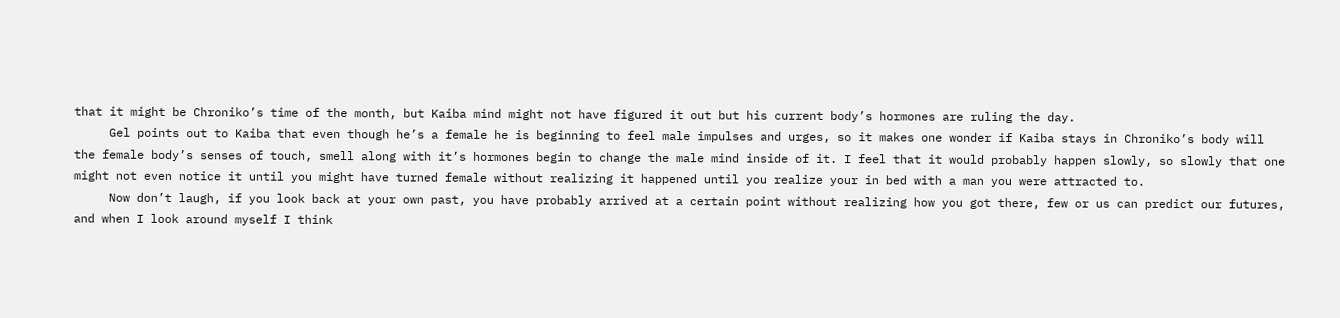that it might be Chroniko’s time of the month, but Kaiba mind might not have figured it out but his current body’s hormones are ruling the day.
     Gel points out to Kaiba that even though he’s a female he is beginning to feel male impulses and urges, so it makes one wonder if Kaiba stays in Chroniko’s body will the female body’s senses of touch, smell along with it’s hormones begin to change the male mind inside of it. I feel that it would probably happen slowly, so slowly that one might not even notice it until you might have turned female without realizing it happened until you realize your in bed with a man you were attracted to.
     Now don’t laugh, if you look back at your own past, you have probably arrived at a certain point without realizing how you got there, few or us can predict our futures, and when I look around myself I think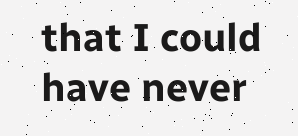that I could have never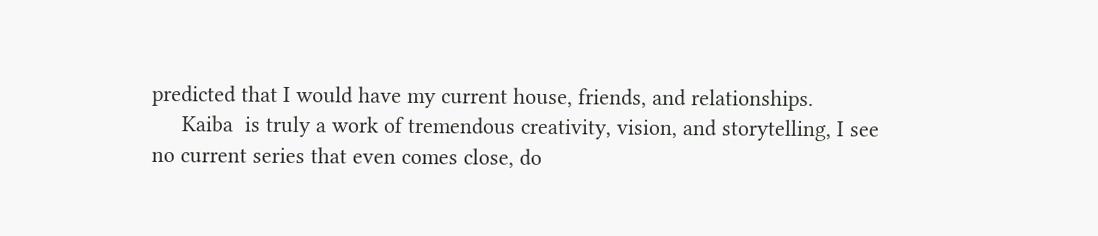predicted that I would have my current house, friends, and relationships.
     Kaiba  is truly a work of tremendous creativity, vision, and storytelling, I see no current series that even comes close, do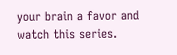your brain a favor and watch this series.